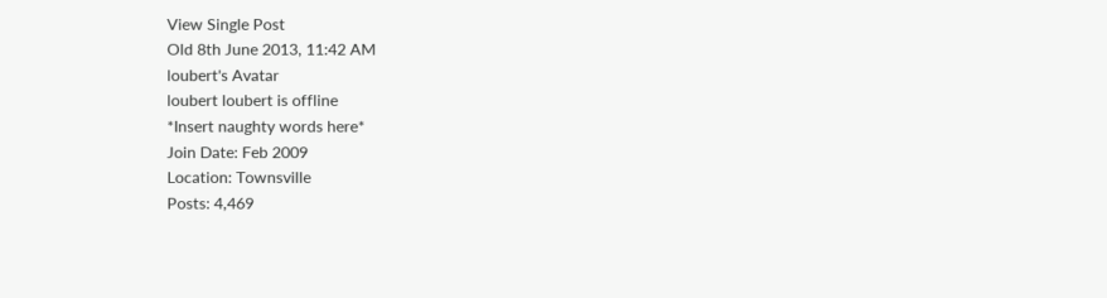View Single Post
Old 8th June 2013, 11:42 AM
loubert's Avatar
loubert loubert is offline
*Insert naughty words here*
Join Date: Feb 2009
Location: Townsville
Posts: 4,469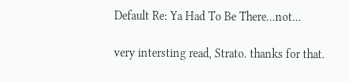Default Re: Ya Had To Be There...not...

very intersting read, Strato. thanks for that.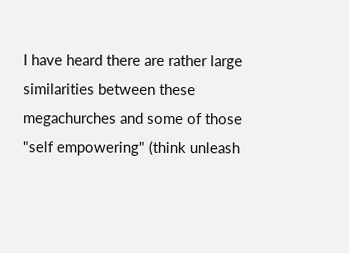I have heard there are rather large similarities between these megachurches and some of those "self empowering" (think unleash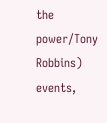the power/Tony Robbins) events,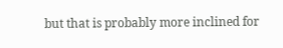but that is probably more inclined for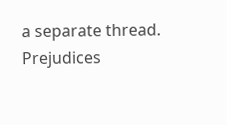a separate thread.
Prejudices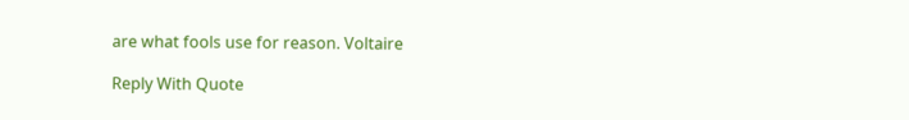are what fools use for reason. Voltaire

Reply With Quote